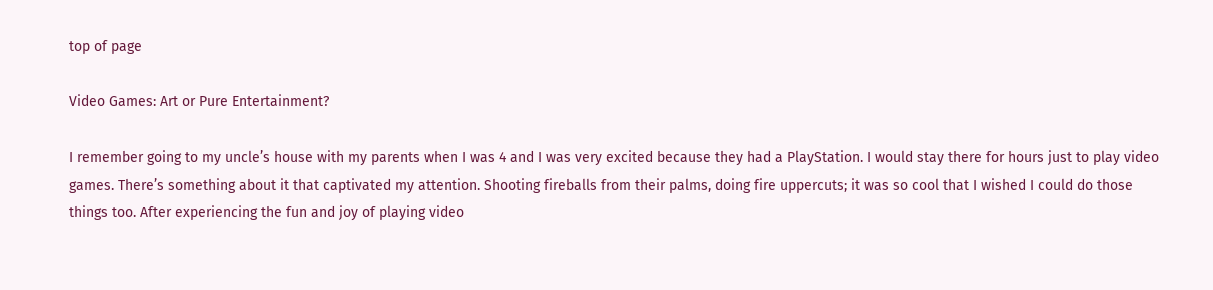top of page

Video Games: Art or Pure Entertainment?

I remember going to my uncle’s house with my parents when I was 4 and I was very excited because they had a PlayStation. I would stay there for hours just to play video games. There’s something about it that captivated my attention. Shooting fireballs from their palms, doing fire uppercuts; it was so cool that I wished I could do those things too. After experiencing the fun and joy of playing video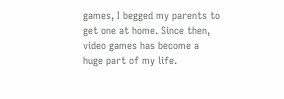games, I begged my parents to get one at home. Since then, video games has become a huge part of my life.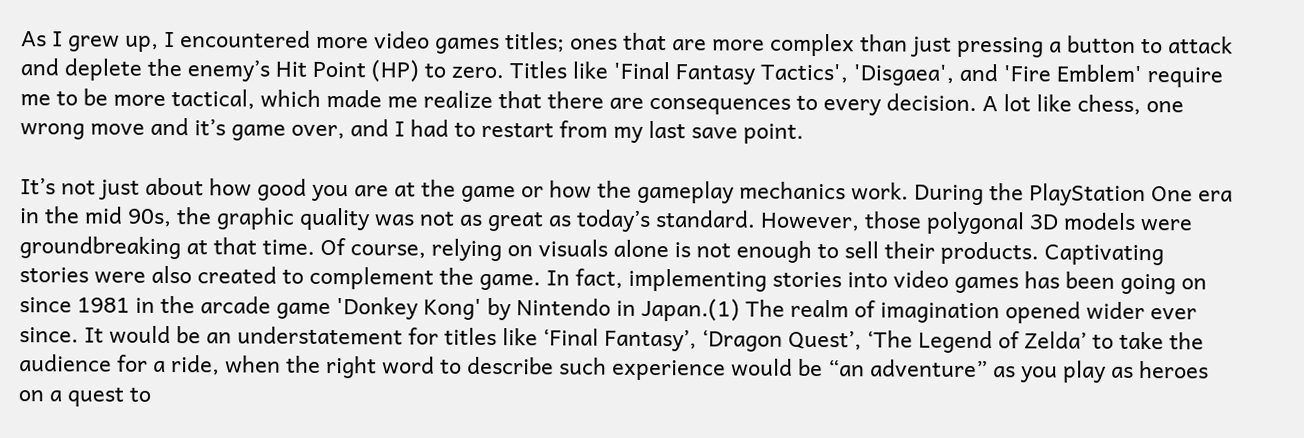As I grew up, I encountered more video games titles; ones that are more complex than just pressing a button to attack and deplete the enemy’s Hit Point (HP) to zero. Titles like 'Final Fantasy Tactics', 'Disgaea', and 'Fire Emblem' require me to be more tactical, which made me realize that there are consequences to every decision. A lot like chess, one wrong move and it’s game over, and I had to restart from my last save point.

It’s not just about how good you are at the game or how the gameplay mechanics work. During the PlayStation One era in the mid 90s, the graphic quality was not as great as today’s standard. However, those polygonal 3D models were groundbreaking at that time. Of course, relying on visuals alone is not enough to sell their products. Captivating stories were also created to complement the game. In fact, implementing stories into video games has been going on since 1981 in the arcade game 'Donkey Kong' by Nintendo in Japan.(1) The realm of imagination opened wider ever since. It would be an understatement for titles like ‘Final Fantasy’, ‘Dragon Quest’, ‘The Legend of Zelda’ to take the audience for a ride, when the right word to describe such experience would be “an adventure” as you play as heroes on a quest to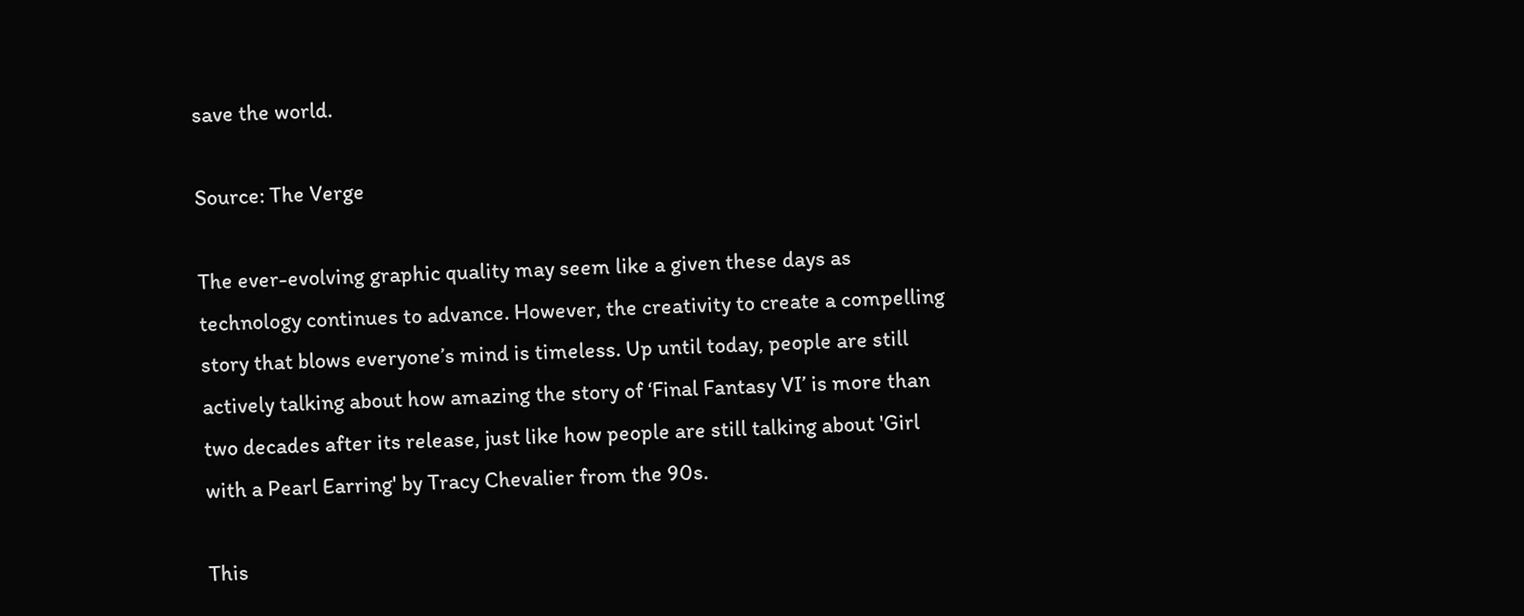save the world.

Source: The Verge

The ever-evolving graphic quality may seem like a given these days as technology continues to advance. However, the creativity to create a compelling story that blows everyone’s mind is timeless. Up until today, people are still actively talking about how amazing the story of ‘Final Fantasy VI’ is more than two decades after its release, just like how people are still talking about 'Girl with a Pearl Earring' by Tracy Chevalier from the 90s.

This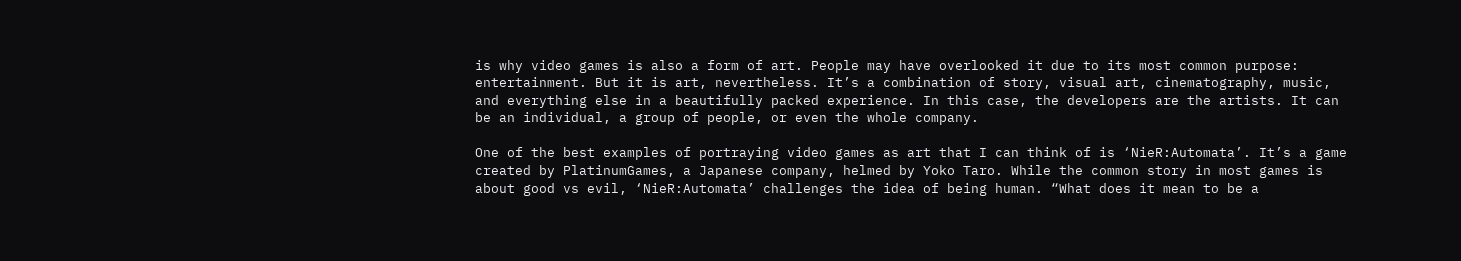is why video games is also a form of art. People may have overlooked it due to its most common purpose: entertainment. But it is art, nevertheless. It’s a combination of story, visual art, cinematography, music, and everything else in a beautifully packed experience. In this case, the developers are the artists. It can be an individual, a group of people, or even the whole company.

One of the best examples of portraying video games as art that I can think of is ‘NieR:Automata’. It’s a game created by PlatinumGames, a Japanese company, helmed by Yoko Taro. While the common story in most games is about good vs evil, ‘NieR:Automata’ challenges the idea of being human. “What does it mean to be a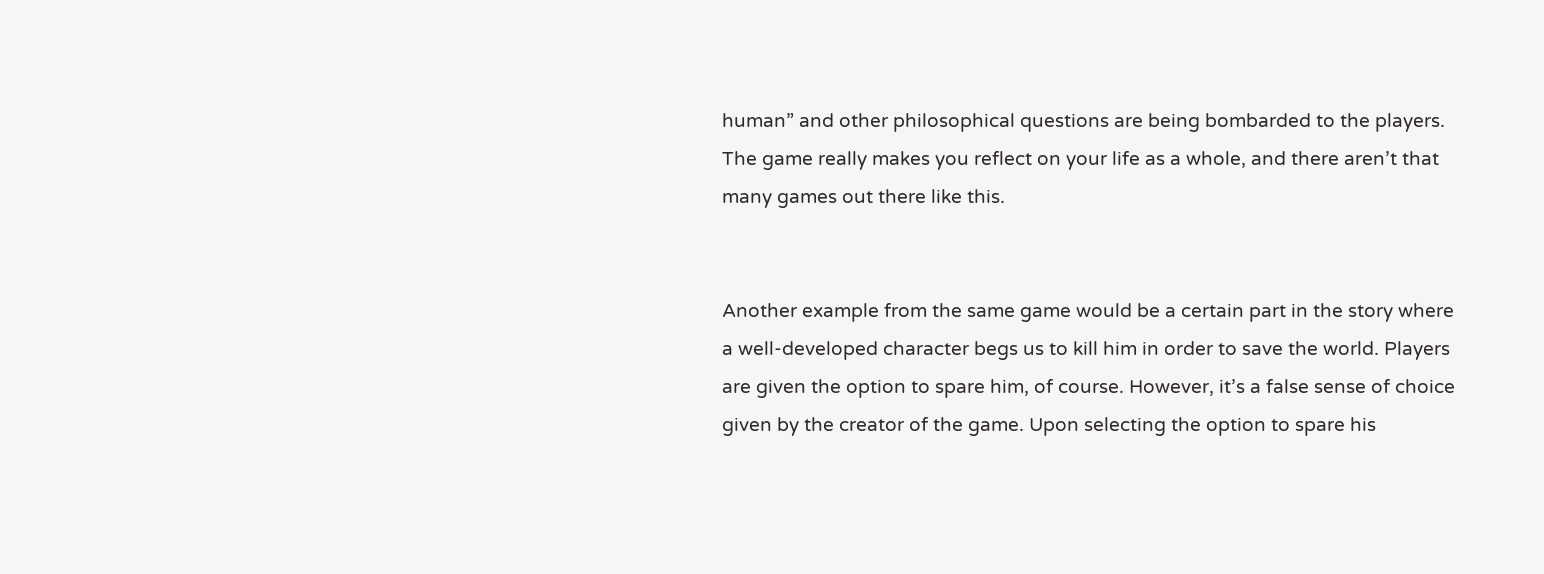human” and other philosophical questions are being bombarded to the players. The game really makes you reflect on your life as a whole, and there aren’t that many games out there like this.


Another example from the same game would be a certain part in the story where a well-developed character begs us to kill him in order to save the world. Players are given the option to spare him, of course. However, it’s a false sense of choice given by the creator of the game. Upon selecting the option to spare his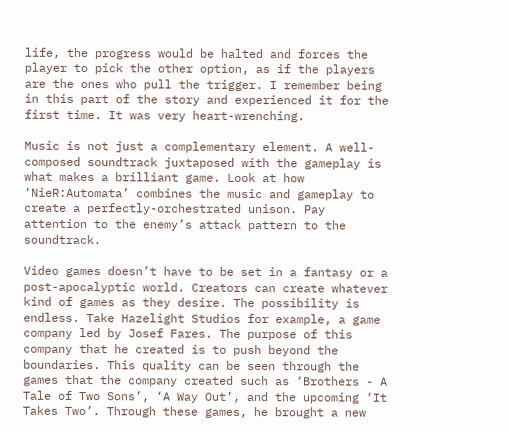life, the progress would be halted and forces the player to pick the other option, as if the players are the ones who pull the trigger. I remember being in this part of the story and experienced it for the first time. It was very heart-wrenching.

Music is not just a complementary element. A well-composed soundtrack juxtaposed with the gameplay is what makes a brilliant game. Look at how ‘NieR:Automata’ combines the music and gameplay to create a perfectly-orchestrated unison. Pay attention to the enemy’s attack pattern to the soundtrack.

Video games doesn’t have to be set in a fantasy or a post-apocalyptic world. Creators can create whatever kind of games as they desire. The possibility is endless. Take Hazelight Studios for example, a game company led by Josef Fares. The purpose of this company that he created is to push beyond the boundaries. This quality can be seen through the games that the company created such as ‘Brothers - A Tale of Two Sons’, ‘A Way Out’, and the upcoming ‘It Takes Two’. Through these games, he brought a new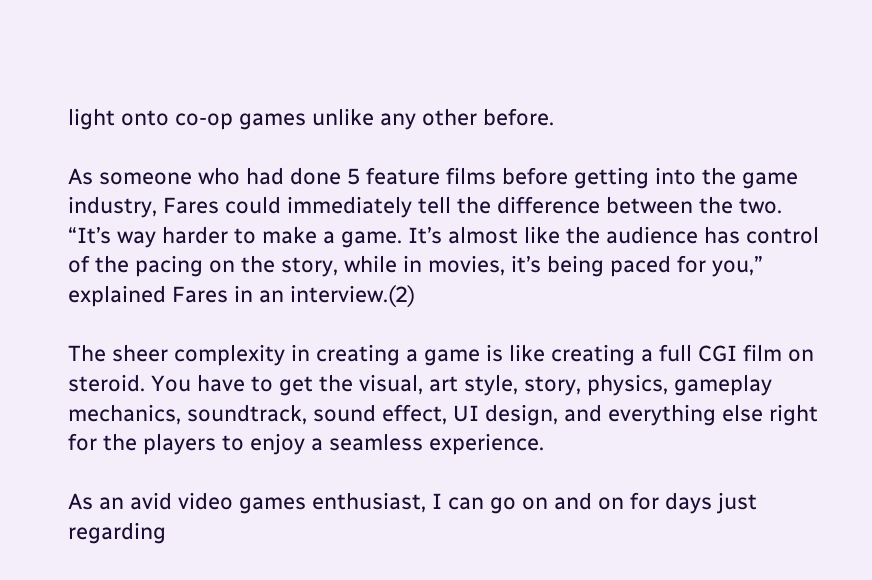light onto co-op games unlike any other before.

As someone who had done 5 feature films before getting into the game industry, Fares could immediately tell the difference between the two. “It’s way harder to make a game. It’s almost like the audience has control of the pacing on the story, while in movies, it’s being paced for you,” explained Fares in an interview.(2)

The sheer complexity in creating a game is like creating a full CGI film on steroid. You have to get the visual, art style, story, physics, gameplay mechanics, soundtrack, sound effect, UI design, and everything else right for the players to enjoy a seamless experience.

As an avid video games enthusiast, I can go on and on for days just regarding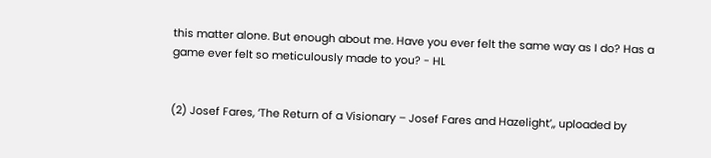this matter alone. But enough about me. Have you ever felt the same way as I do? Has a game ever felt so meticulously made to you? - HL


(2) Josef Fares, ‘The Return of a Visionary – Josef Fares and Hazelight’,, uploaded by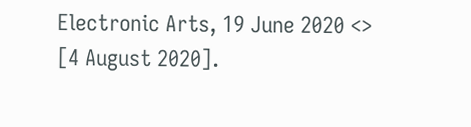Electronic Arts, 19 June 2020 <> [4 August 2020].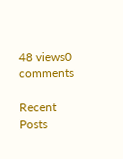48 views0 comments

Recent Posts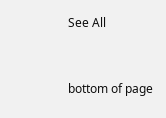See All


bottom of page